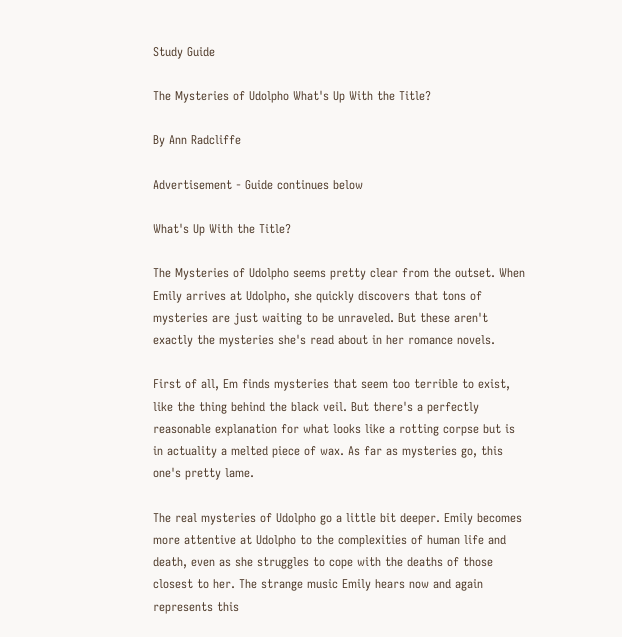Study Guide

The Mysteries of Udolpho What's Up With the Title?

By Ann Radcliffe

Advertisement - Guide continues below

What's Up With the Title?

The Mysteries of Udolpho seems pretty clear from the outset. When Emily arrives at Udolpho, she quickly discovers that tons of mysteries are just waiting to be unraveled. But these aren't exactly the mysteries she's read about in her romance novels.

First of all, Em finds mysteries that seem too terrible to exist, like the thing behind the black veil. But there's a perfectly reasonable explanation for what looks like a rotting corpse but is in actuality a melted piece of wax. As far as mysteries go, this one's pretty lame.

The real mysteries of Udolpho go a little bit deeper. Emily becomes more attentive at Udolpho to the complexities of human life and death, even as she struggles to cope with the deaths of those closest to her. The strange music Emily hears now and again represents this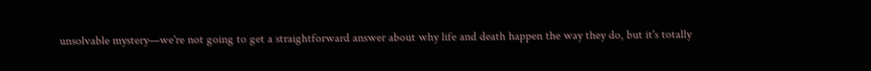unsolvable mystery—we're not going to get a straightforward answer about why life and death happen the way they do, but it's totally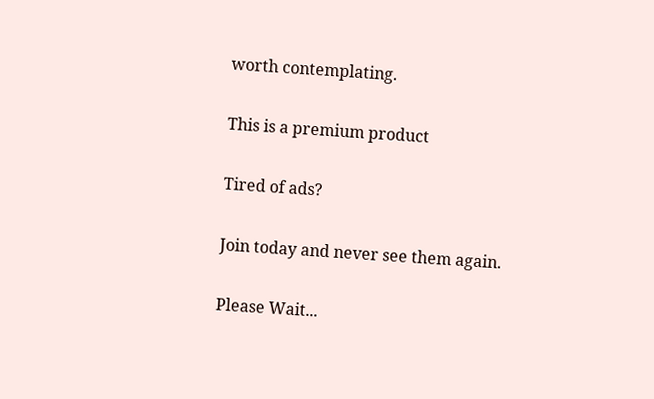worth contemplating.

This is a premium product

Tired of ads?

Join today and never see them again.

Please Wait...